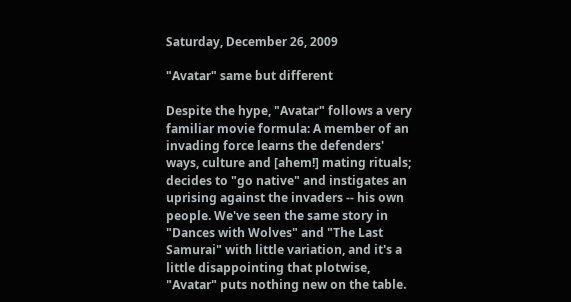Saturday, December 26, 2009

"Avatar" same but different

Despite the hype, "Avatar" follows a very familiar movie formula: A member of an invading force learns the defenders' ways, culture and [ahem!] mating rituals; decides to "go native" and instigates an uprising against the invaders -- his own people. We've seen the same story in "Dances with Wolves" and "The Last Samurai" with little variation, and it's a little disappointing that plotwise, "Avatar" puts nothing new on the table.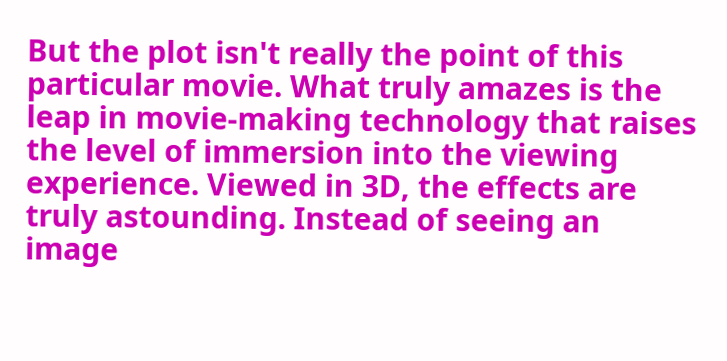But the plot isn't really the point of this particular movie. What truly amazes is the leap in movie-making technology that raises the level of immersion into the viewing experience. Viewed in 3D, the effects are truly astounding. Instead of seeing an image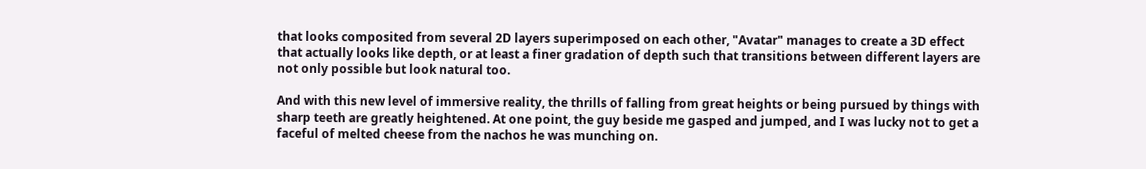that looks composited from several 2D layers superimposed on each other, "Avatar" manages to create a 3D effect that actually looks like depth, or at least a finer gradation of depth such that transitions between different layers are not only possible but look natural too.

And with this new level of immersive reality, the thrills of falling from great heights or being pursued by things with sharp teeth are greatly heightened. At one point, the guy beside me gasped and jumped, and I was lucky not to get a faceful of melted cheese from the nachos he was munching on.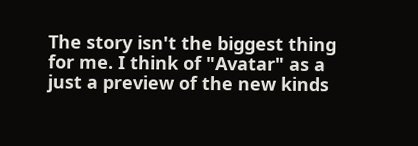The story isn't the biggest thing for me. I think of "Avatar" as a just a preview of the new kinds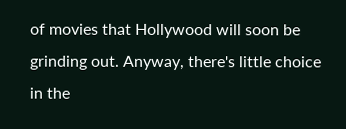of movies that Hollywood will soon be grinding out. Anyway, there's little choice in the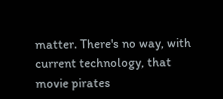matter. There's no way, with current technology, that movie pirates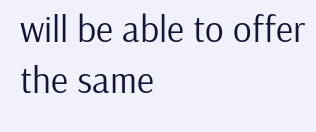will be able to offer the same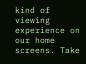kind of viewing experience on our home screens. Take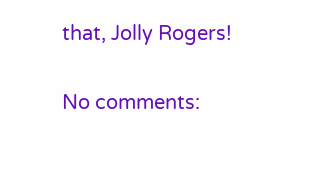that, Jolly Rogers!

No comments: